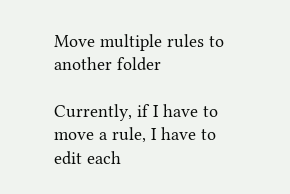Move multiple rules to another folder

Currently, if I have to move a rule, I have to edit each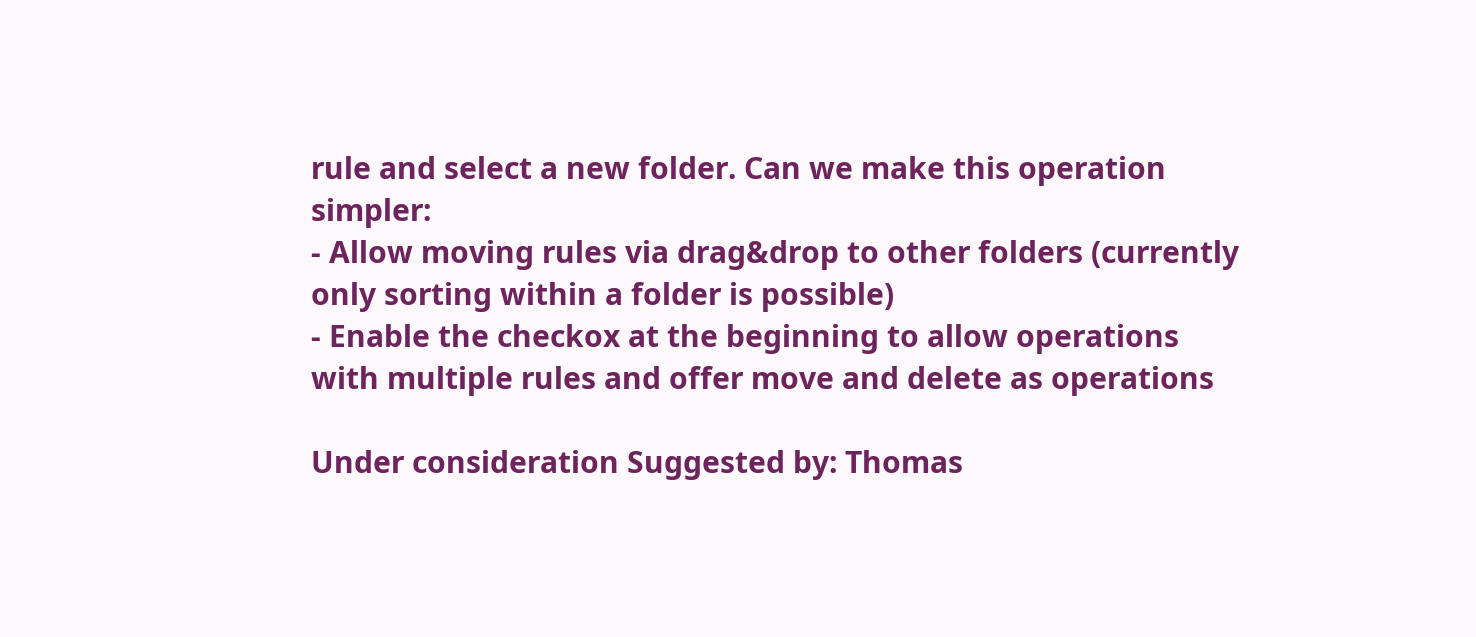rule and select a new folder. Can we make this operation simpler:
- Allow moving rules via drag&drop to other folders (currently only sorting within a folder is possible)
- Enable the checkox at the beginning to allow operations with multiple rules and offer move and delete as operations

Under consideration Suggested by: Thomas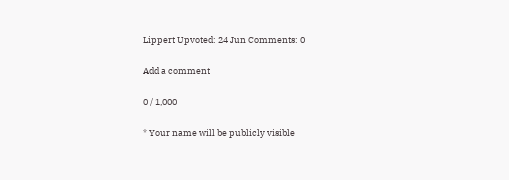Lippert Upvoted: 24 Jun Comments: 0

Add a comment

0 / 1,000

* Your name will be publicly visible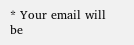* Your email will be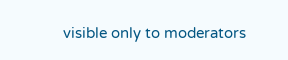visible only to moderators